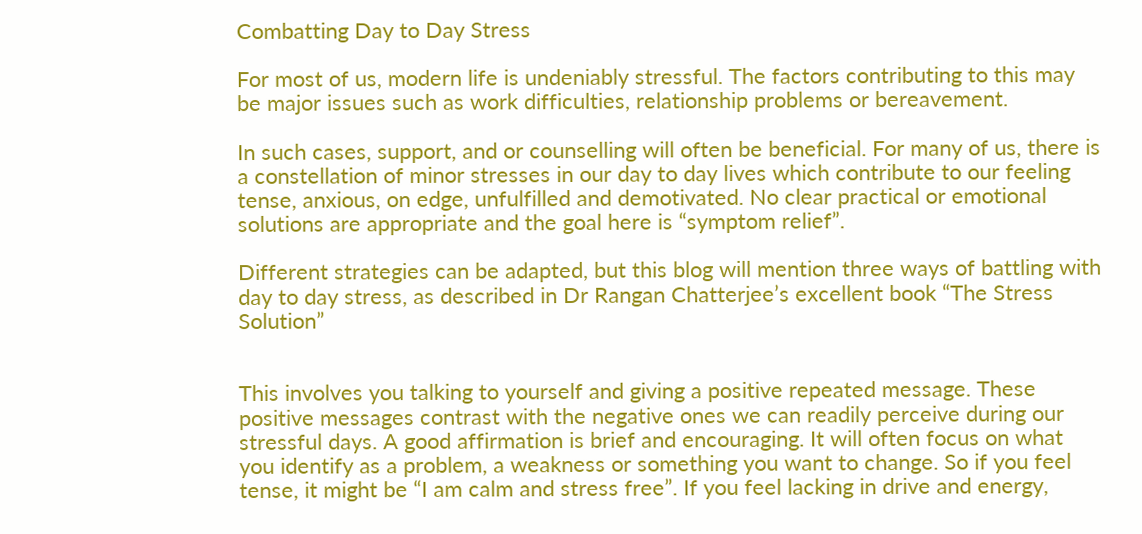Combatting Day to Day Stress

For most of us, modern life is undeniably stressful. The factors contributing to this may be major issues such as work difficulties, relationship problems or bereavement.

In such cases, support, and or counselling will often be beneficial. For many of us, there is a constellation of minor stresses in our day to day lives which contribute to our feeling tense, anxious, on edge, unfulfilled and demotivated. No clear practical or emotional solutions are appropriate and the goal here is “symptom relief”.

Different strategies can be adapted, but this blog will mention three ways of battling with day to day stress, as described in Dr Rangan Chatterjee’s excellent book “The Stress Solution”


This involves you talking to yourself and giving a positive repeated message. These positive messages contrast with the negative ones we can readily perceive during our stressful days. A good affirmation is brief and encouraging. It will often focus on what you identify as a problem, a weakness or something you want to change. So if you feel tense, it might be “I am calm and stress free”. If you feel lacking in drive and energy,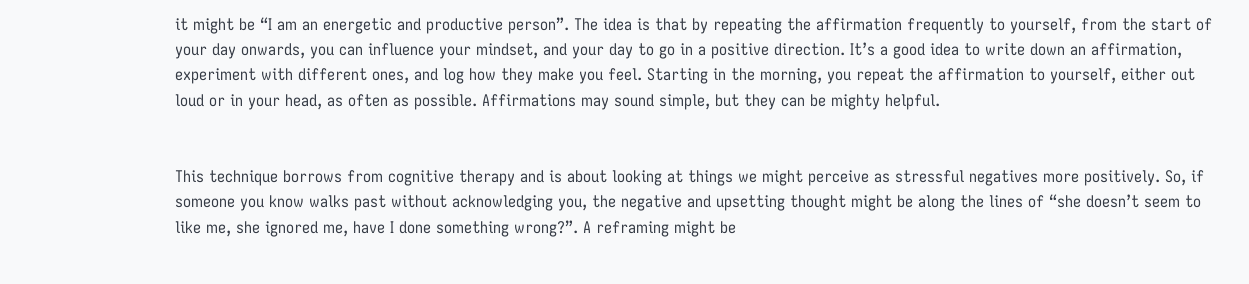it might be “I am an energetic and productive person”. The idea is that by repeating the affirmation frequently to yourself, from the start of your day onwards, you can influence your mindset, and your day to go in a positive direction. It’s a good idea to write down an affirmation, experiment with different ones, and log how they make you feel. Starting in the morning, you repeat the affirmation to yourself, either out loud or in your head, as often as possible. Affirmations may sound simple, but they can be mighty helpful.


This technique borrows from cognitive therapy and is about looking at things we might perceive as stressful negatives more positively. So, if someone you know walks past without acknowledging you, the negative and upsetting thought might be along the lines of “she doesn’t seem to like me, she ignored me, have I done something wrong?”. A reframing might be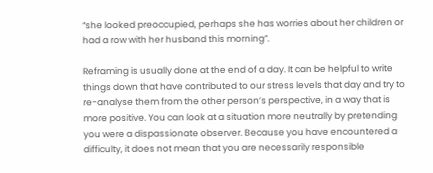“she looked preoccupied, perhaps she has worries about her children or had a row with her husband this morning”.

Reframing is usually done at the end of a day. It can be helpful to write things down that have contributed to our stress levels that day and try to re-analyse them from the other person’s perspective, in a way that is more positive. You can look at a situation more neutrally by pretending you were a dispassionate observer. Because you have encountered a difficulty, it does not mean that you are necessarily responsible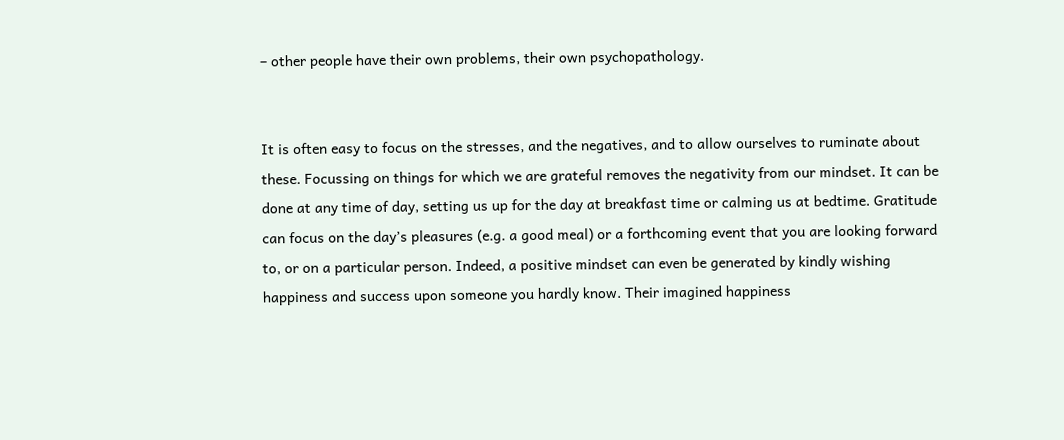– other people have their own problems, their own psychopathology.


It is often easy to focus on the stresses, and the negatives, and to allow ourselves to ruminate about these. Focussing on things for which we are grateful removes the negativity from our mindset. It can be done at any time of day, setting us up for the day at breakfast time or calming us at bedtime. Gratitude can focus on the day’s pleasures (e.g. a good meal) or a forthcoming event that you are looking forward to, or on a particular person. Indeed, a positive mindset can even be generated by kindly wishing happiness and success upon someone you hardly know. Their imagined happiness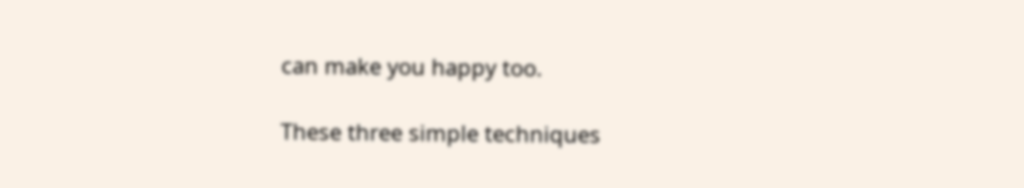can make you happy too.

These three simple techniques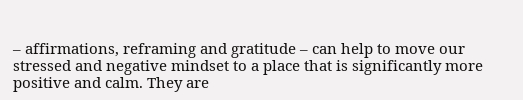– affirmations, reframing and gratitude – can help to move our stressed and negative mindset to a place that is significantly more positive and calm. They are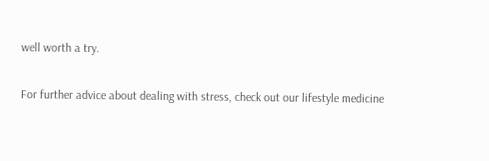well worth a try.

For further advice about dealing with stress, check out our lifestyle medicine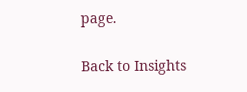page.

Back to Insights